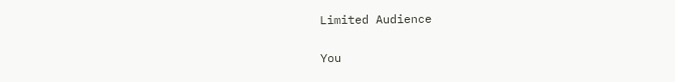Limited Audience

You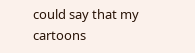could say that my cartoons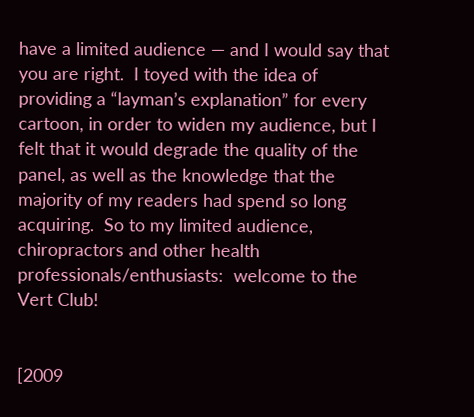have a limited audience — and I would say that you are right.  I toyed with the idea of providing a “layman’s explanation” for every cartoon, in order to widen my audience, but I felt that it would degrade the quality of the panel, as well as the knowledge that the majority of my readers had spend so long acquiring.  So to my limited audience, chiropractors and other health professionals/enthusiasts:  welcome to the Vert Club!


[2009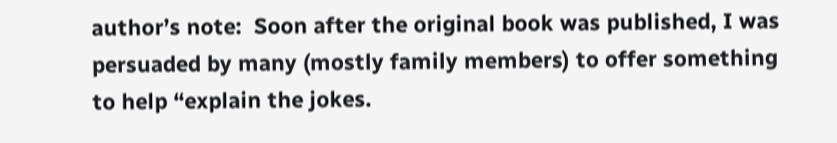author’s note:  Soon after the original book was published, I was persuaded by many (mostly family members) to offer something to help “explain the jokes.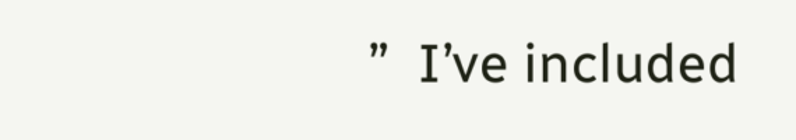”  I’ve included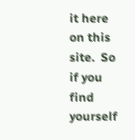it here on this site.  So if you find yourself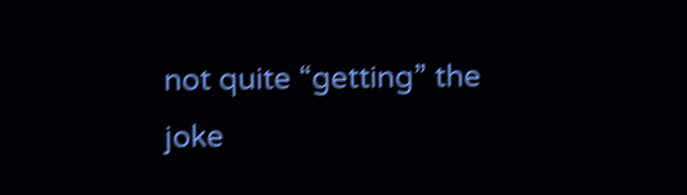not quite “getting” the joke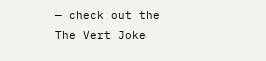— check out the The Vert Joke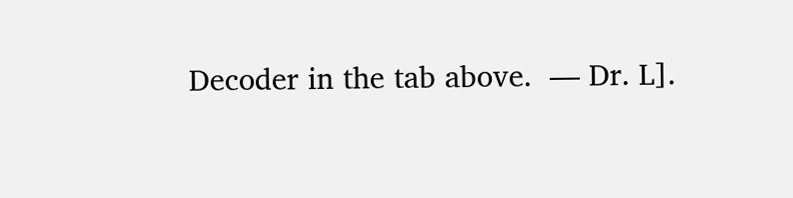Decoder in the tab above.  — Dr. L].